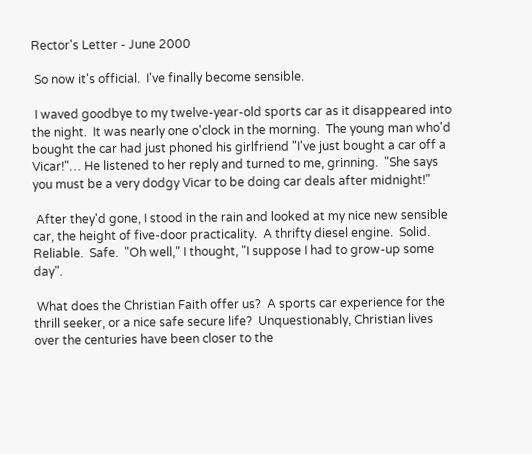Rector's Letter - June 2000

 So now it's official.  I've finally become sensible.

 I waved goodbye to my twelve-year-old sports car as it disappeared into the night.  It was nearly one o'clock in the morning.  The young man who'd bought the car had just phoned his girlfriend "I've just bought a car off a Vicar!"… He listened to her reply and turned to me, grinning.  "She says you must be a very dodgy Vicar to be doing car deals after midnight!"

 After they'd gone, I stood in the rain and looked at my nice new sensible car, the height of five-door practicality.  A thrifty diesel engine.  Solid.  Reliable.  Safe.  "Oh well," I thought, "I suppose I had to grow-up some day".

 What does the Christian Faith offer us?  A sports car experience for the thrill seeker, or a nice safe secure life?  Unquestionably, Christian lives over the centuries have been closer to the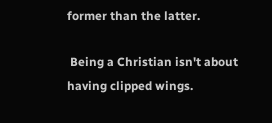former than the latter.

 Being a Christian isn't about having clipped wings.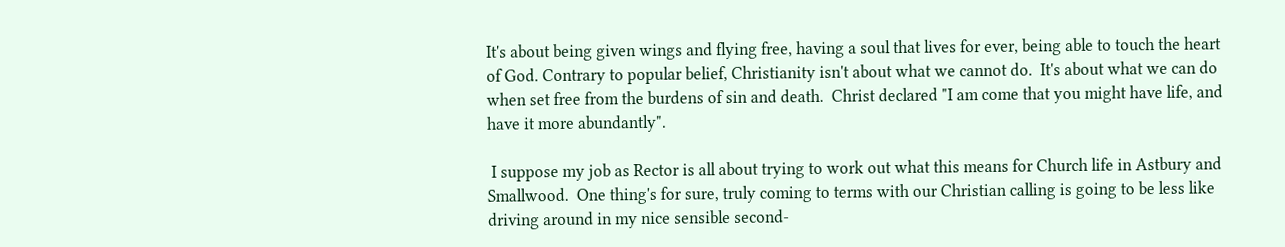It's about being given wings and flying free, having a soul that lives for ever, being able to touch the heart of God. Contrary to popular belief, Christianity isn't about what we cannot do.  It's about what we can do when set free from the burdens of sin and death.  Christ declared "I am come that you might have life, and have it more abundantly".

 I suppose my job as Rector is all about trying to work out what this means for Church life in Astbury and Smallwood.  One thing's for sure, truly coming to terms with our Christian calling is going to be less like driving around in my nice sensible second-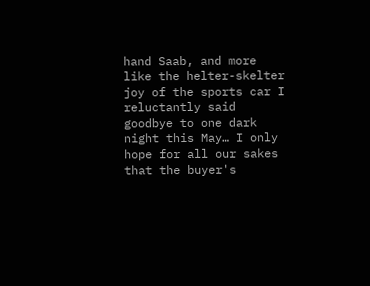hand Saab, and more like the helter-skelter joy of the sports car I reluctantly said goodbye to one dark night this May… I only hope for all our sakes that the buyer's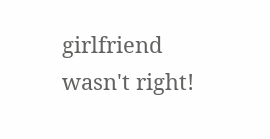girlfriend wasn't right!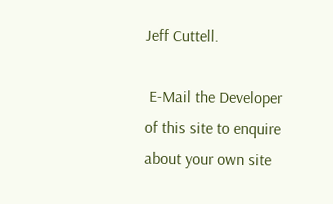Jeff Cuttell.

 E-Mail the Developer of this site to enquire about your own site